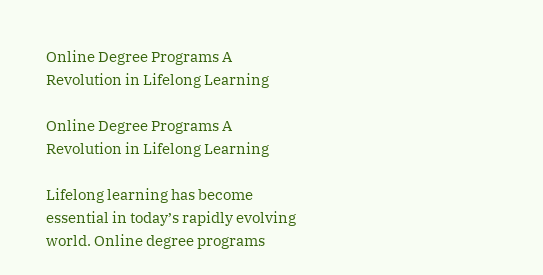Online Degree Programs A Revolution in Lifelong Learning

Online Degree Programs A Revolution in Lifelong Learning

Lifelong learning has become essential in today’s rapidly evolving world. Online degree programs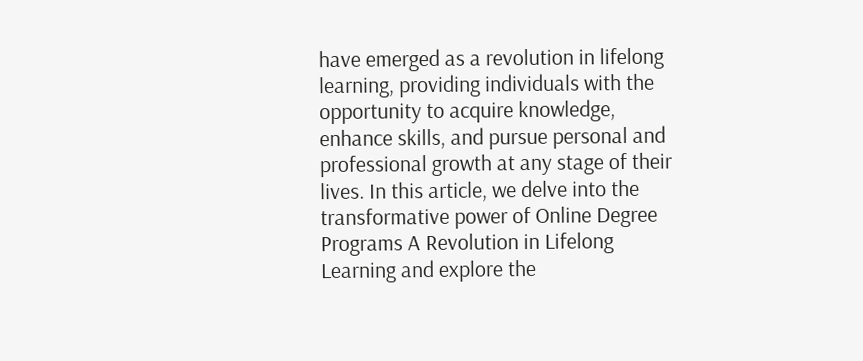have emerged as a revolution in lifelong learning, providing individuals with the opportunity to acquire knowledge, enhance skills, and pursue personal and professional growth at any stage of their lives. In this article, we delve into the transformative power of Online Degree Programs A Revolution in Lifelong Learning and explore the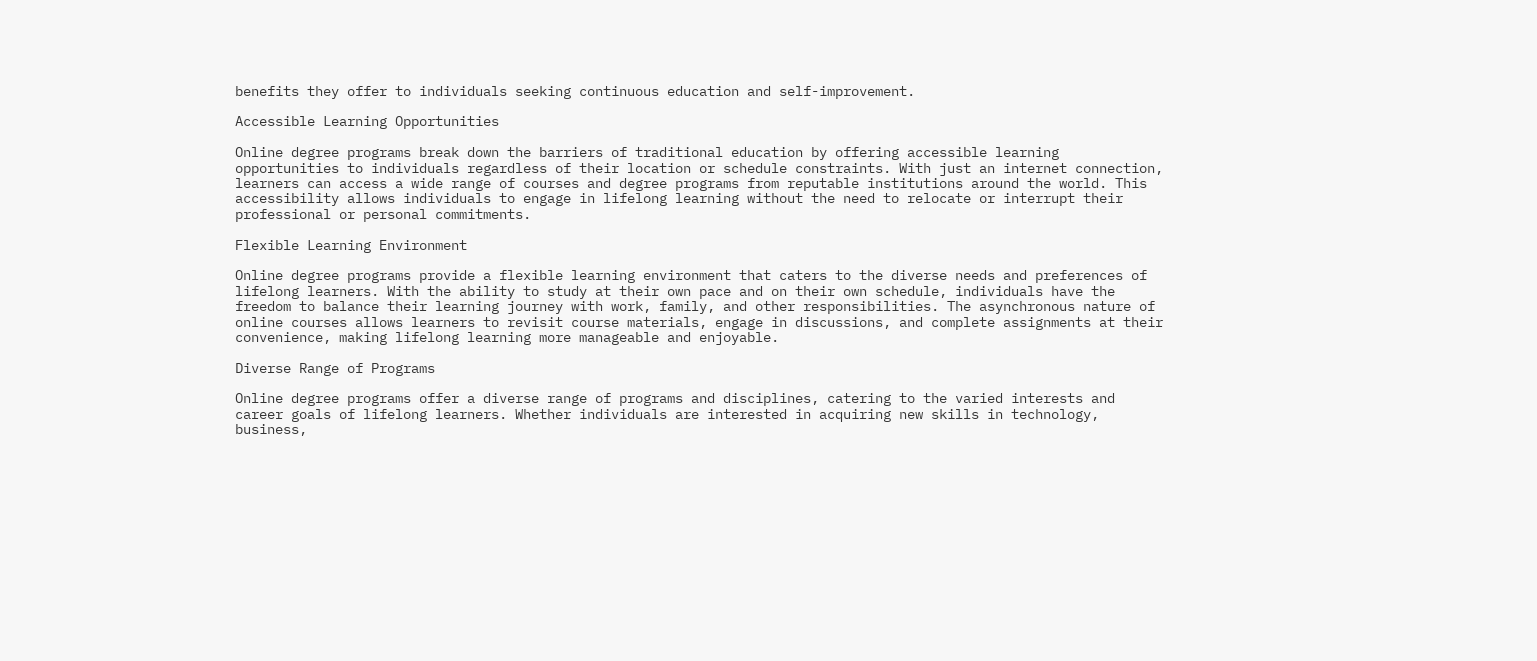benefits they offer to individuals seeking continuous education and self-improvement.

Accessible Learning Opportunities

Online degree programs break down the barriers of traditional education by offering accessible learning opportunities to individuals regardless of their location or schedule constraints. With just an internet connection, learners can access a wide range of courses and degree programs from reputable institutions around the world. This accessibility allows individuals to engage in lifelong learning without the need to relocate or interrupt their professional or personal commitments.

Flexible Learning Environment

Online degree programs provide a flexible learning environment that caters to the diverse needs and preferences of lifelong learners. With the ability to study at their own pace and on their own schedule, individuals have the freedom to balance their learning journey with work, family, and other responsibilities. The asynchronous nature of online courses allows learners to revisit course materials, engage in discussions, and complete assignments at their convenience, making lifelong learning more manageable and enjoyable.

Diverse Range of Programs

Online degree programs offer a diverse range of programs and disciplines, catering to the varied interests and career goals of lifelong learners. Whether individuals are interested in acquiring new skills in technology, business,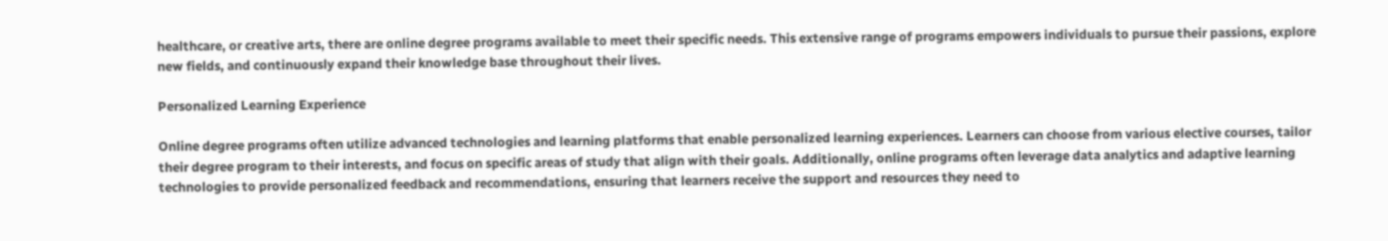healthcare, or creative arts, there are online degree programs available to meet their specific needs. This extensive range of programs empowers individuals to pursue their passions, explore new fields, and continuously expand their knowledge base throughout their lives.

Personalized Learning Experience

Online degree programs often utilize advanced technologies and learning platforms that enable personalized learning experiences. Learners can choose from various elective courses, tailor their degree program to their interests, and focus on specific areas of study that align with their goals. Additionally, online programs often leverage data analytics and adaptive learning technologies to provide personalized feedback and recommendations, ensuring that learners receive the support and resources they need to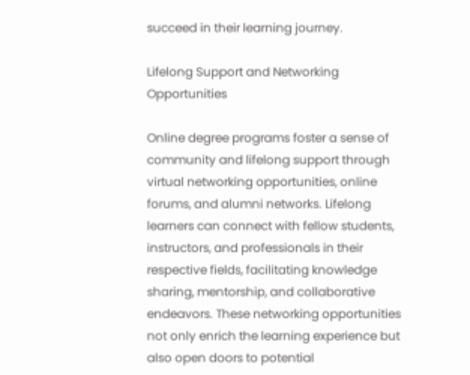succeed in their learning journey.

Lifelong Support and Networking Opportunities

Online degree programs foster a sense of community and lifelong support through virtual networking opportunities, online forums, and alumni networks. Lifelong learners can connect with fellow students, instructors, and professionals in their respective fields, facilitating knowledge sharing, mentorship, and collaborative endeavors. These networking opportunities not only enrich the learning experience but also open doors to potential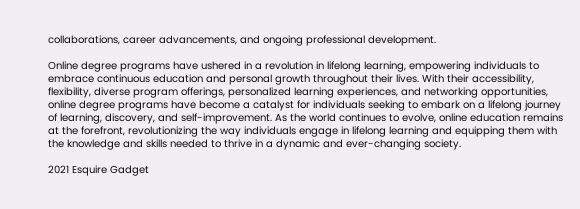collaborations, career advancements, and ongoing professional development.

Online degree programs have ushered in a revolution in lifelong learning, empowering individuals to embrace continuous education and personal growth throughout their lives. With their accessibility, flexibility, diverse program offerings, personalized learning experiences, and networking opportunities, online degree programs have become a catalyst for individuals seeking to embark on a lifelong journey of learning, discovery, and self-improvement. As the world continues to evolve, online education remains at the forefront, revolutionizing the way individuals engage in lifelong learning and equipping them with the knowledge and skills needed to thrive in a dynamic and ever-changing society.

2021 Esquire Gadget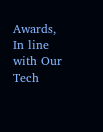Awards, In line with Our Tech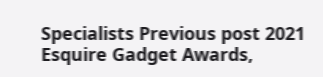Specialists Previous post 2021 Esquire Gadget Awards,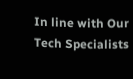In line with Our Tech Specialists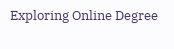Exploring Online Degree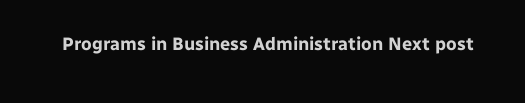Programs in Business Administration Next post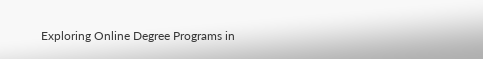Exploring Online Degree Programs in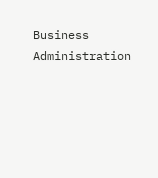Business Administration